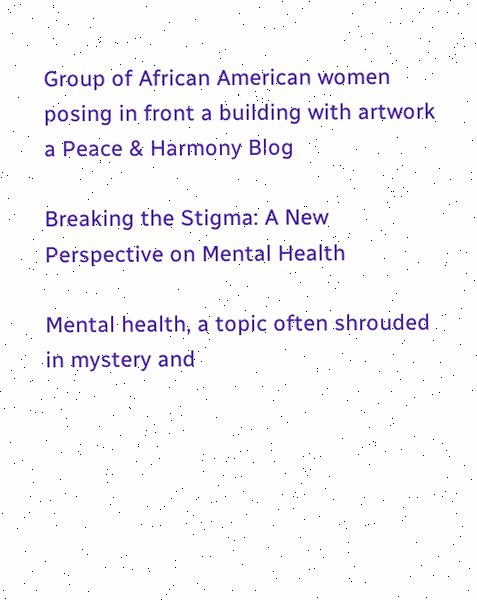Group of African American women posing in front a building with artwork
a Peace & Harmony Blog

Breaking the Stigma: A New Perspective on Mental Health

Mental health, a topic often shrouded in mystery and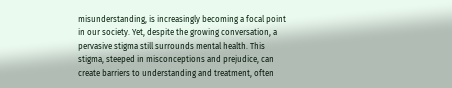misunderstanding, is increasingly becoming a focal point in our society. Yet, despite the growing conversation, a pervasive stigma still surrounds mental health. This stigma, steeped in misconceptions and prejudice, can create barriers to understanding and treatment, often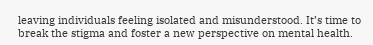leaving individuals feeling isolated and misunderstood. It’s time to break the stigma and foster a new perspective on mental health.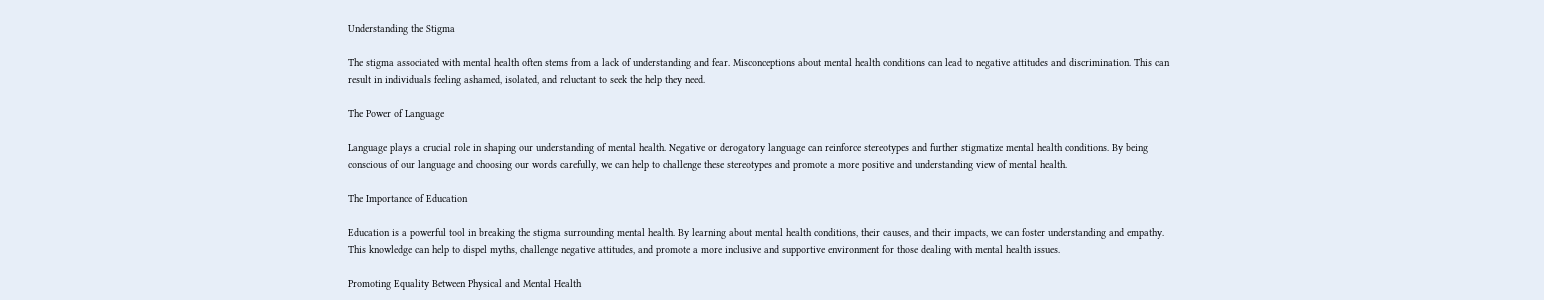Understanding the Stigma

The stigma associated with mental health often stems from a lack of understanding and fear. Misconceptions about mental health conditions can lead to negative attitudes and discrimination. This can result in individuals feeling ashamed, isolated, and reluctant to seek the help they need.

The Power of Language

Language plays a crucial role in shaping our understanding of mental health. Negative or derogatory language can reinforce stereotypes and further stigmatize mental health conditions. By being conscious of our language and choosing our words carefully, we can help to challenge these stereotypes and promote a more positive and understanding view of mental health.

The Importance of Education

Education is a powerful tool in breaking the stigma surrounding mental health. By learning about mental health conditions, their causes, and their impacts, we can foster understanding and empathy. This knowledge can help to dispel myths, challenge negative attitudes, and promote a more inclusive and supportive environment for those dealing with mental health issues.

Promoting Equality Between Physical and Mental Health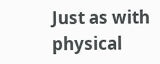Just as with physical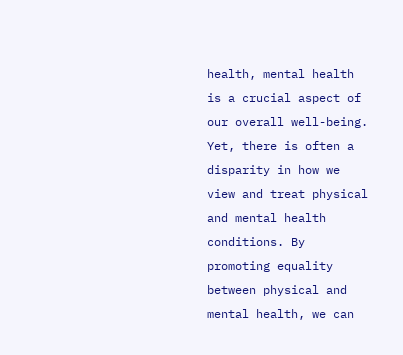health, mental health is a crucial aspect of our overall well-being. Yet, there is often a disparity in how we view and treat physical and mental health conditions. By promoting equality between physical and mental health, we can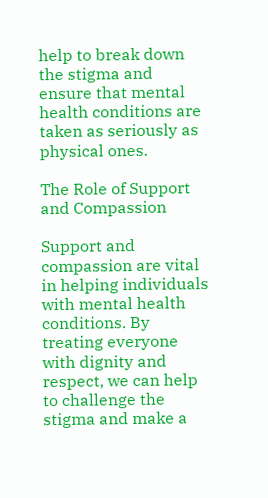help to break down the stigma and ensure that mental health conditions are taken as seriously as physical ones.

The Role of Support and Compassion

Support and compassion are vital in helping individuals with mental health conditions. By treating everyone with dignity and respect, we can help to challenge the stigma and make a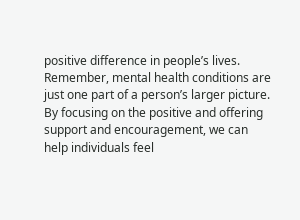positive difference in people’s lives. Remember, mental health conditions are just one part of a person’s larger picture. By focusing on the positive and offering support and encouragement, we can help individuals feel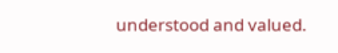understood and valued.